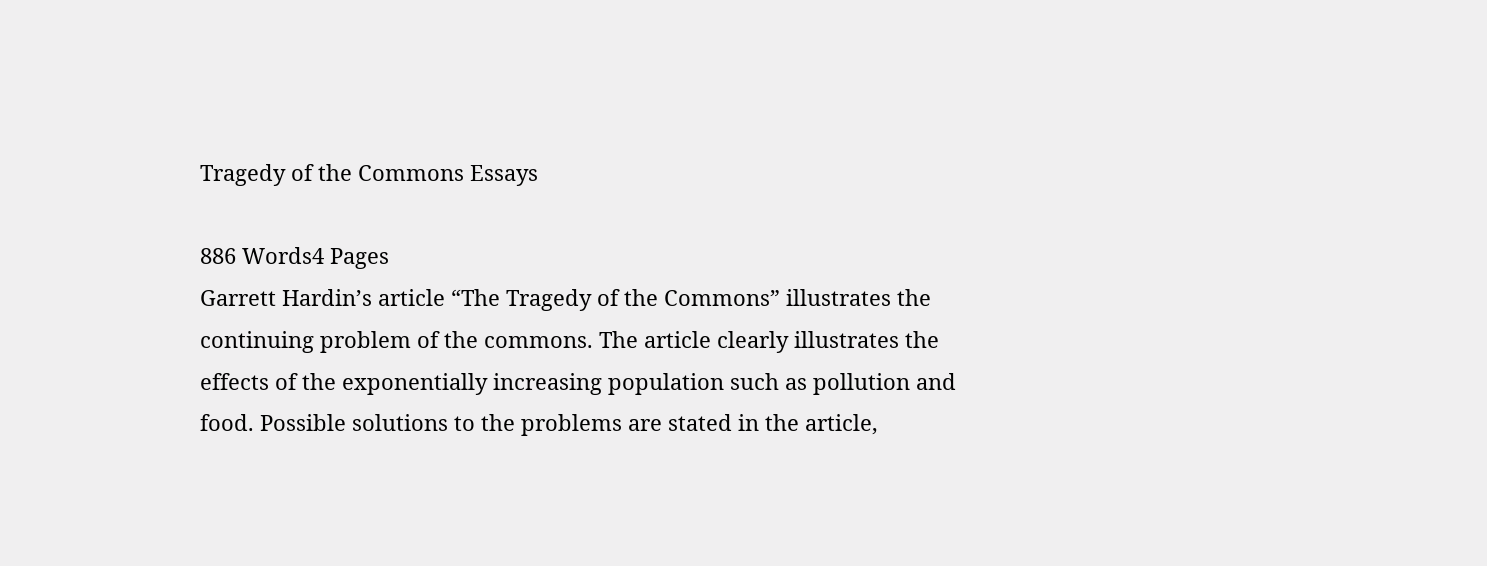Tragedy of the Commons Essays

886 Words4 Pages
Garrett Hardin’s article “The Tragedy of the Commons” illustrates the continuing problem of the commons. The article clearly illustrates the effects of the exponentially increasing population such as pollution and food. Possible solutions to the problems are stated in the article,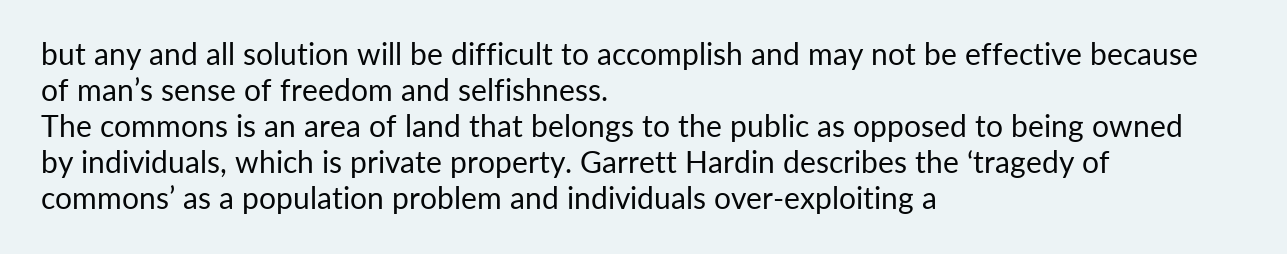but any and all solution will be difficult to accomplish and may not be effective because of man’s sense of freedom and selfishness.
The commons is an area of land that belongs to the public as opposed to being owned by individuals, which is private property. Garrett Hardin describes the ‘tragedy of commons’ as a population problem and individuals over-exploiting a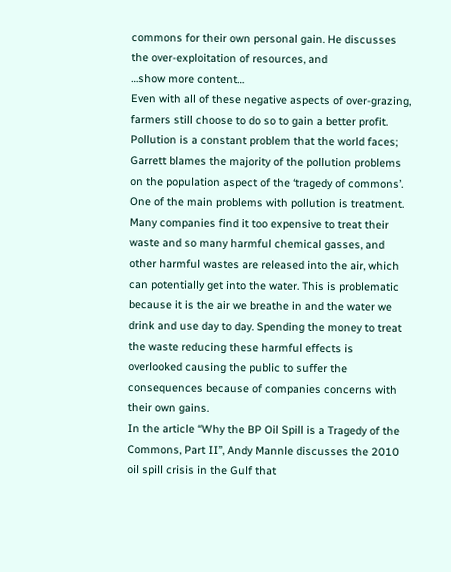commons for their own personal gain. He discusses the over-exploitation of resources, and
…show more content…
Even with all of these negative aspects of over-grazing, farmers still choose to do so to gain a better profit.
Pollution is a constant problem that the world faces; Garrett blames the majority of the pollution problems on the population aspect of the ‘tragedy of commons’. One of the main problems with pollution is treatment. Many companies find it too expensive to treat their waste and so many harmful chemical gasses, and other harmful wastes are released into the air, which can potentially get into the water. This is problematic because it is the air we breathe in and the water we drink and use day to day. Spending the money to treat the waste reducing these harmful effects is overlooked causing the public to suffer the consequences because of companies concerns with their own gains.
In the article “Why the BP Oil Spill is a Tragedy of the Commons, Part II”, Andy Mannle discusses the 2010 oil spill crisis in the Gulf that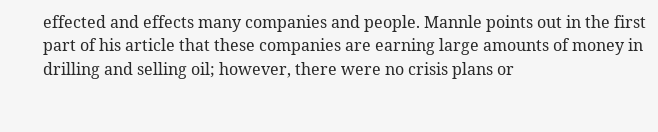effected and effects many companies and people. Mannle points out in the first part of his article that these companies are earning large amounts of money in drilling and selling oil; however, there were no crisis plans or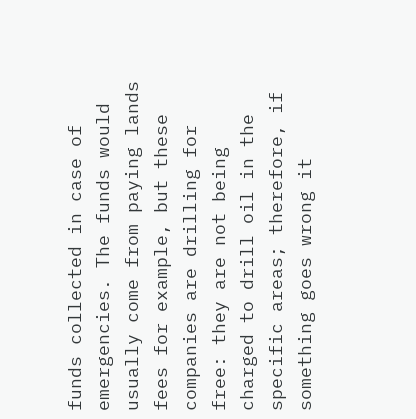funds collected in case of emergencies. The funds would usually come from paying lands fees for example, but these companies are drilling for free: they are not being charged to drill oil in the specific areas; therefore, if something goes wrong it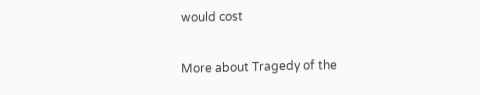would cost

More about Tragedy of the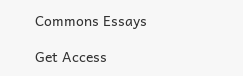Commons Essays

Get Access